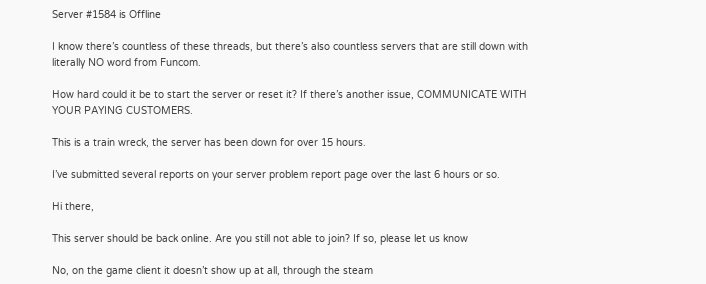Server #1584 is Offline

I know there’s countless of these threads, but there’s also countless servers that are still down with literally NO word from Funcom.

How hard could it be to start the server or reset it? If there’s another issue, COMMUNICATE WITH YOUR PAYING CUSTOMERS.

This is a train wreck, the server has been down for over 15 hours.

I’ve submitted several reports on your server problem report page over the last 6 hours or so.

Hi there,

This server should be back online. Are you still not able to join? If so, please let us know

No, on the game client it doesn’t show up at all, through the steam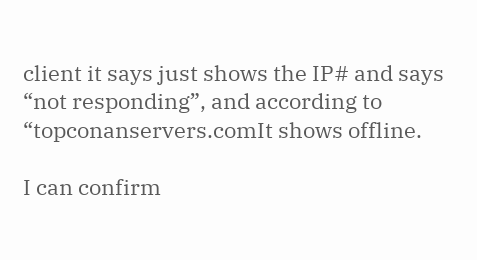client it says just shows the IP# and says “not responding”, and according to “topconanservers.comIt shows offline.

I can confirm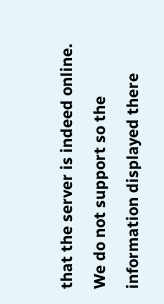that the server is indeed online. We do not support so the information displayed there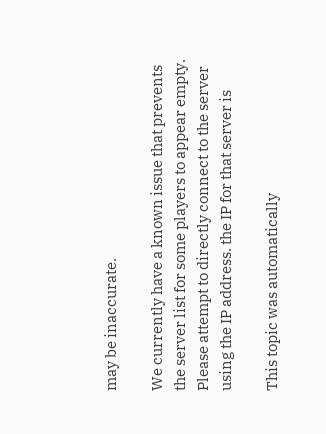may be inaccurate.

We currently have a known issue that prevents the server list for some players to appear empty. Please attempt to directly connect to the server using the IP address. the IP for that server is

This topic was automatically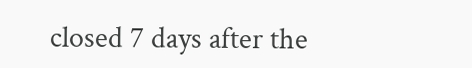closed 7 days after the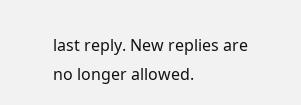last reply. New replies are no longer allowed.